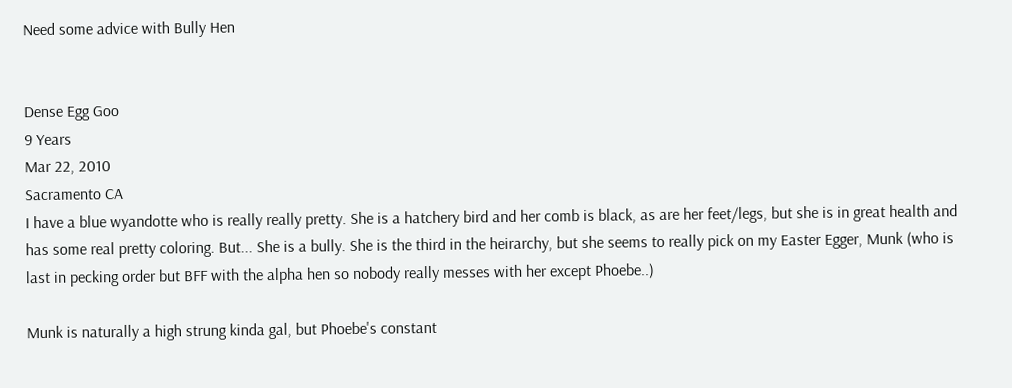Need some advice with Bully Hen


Dense Egg Goo
9 Years
Mar 22, 2010
Sacramento CA
I have a blue wyandotte who is really really pretty. She is a hatchery bird and her comb is black, as are her feet/legs, but she is in great health and has some real pretty coloring. But... She is a bully. She is the third in the heirarchy, but she seems to really pick on my Easter Egger, Munk (who is last in pecking order but BFF with the alpha hen so nobody really messes with her except Phoebe..)

Munk is naturally a high strung kinda gal, but Phoebe's constant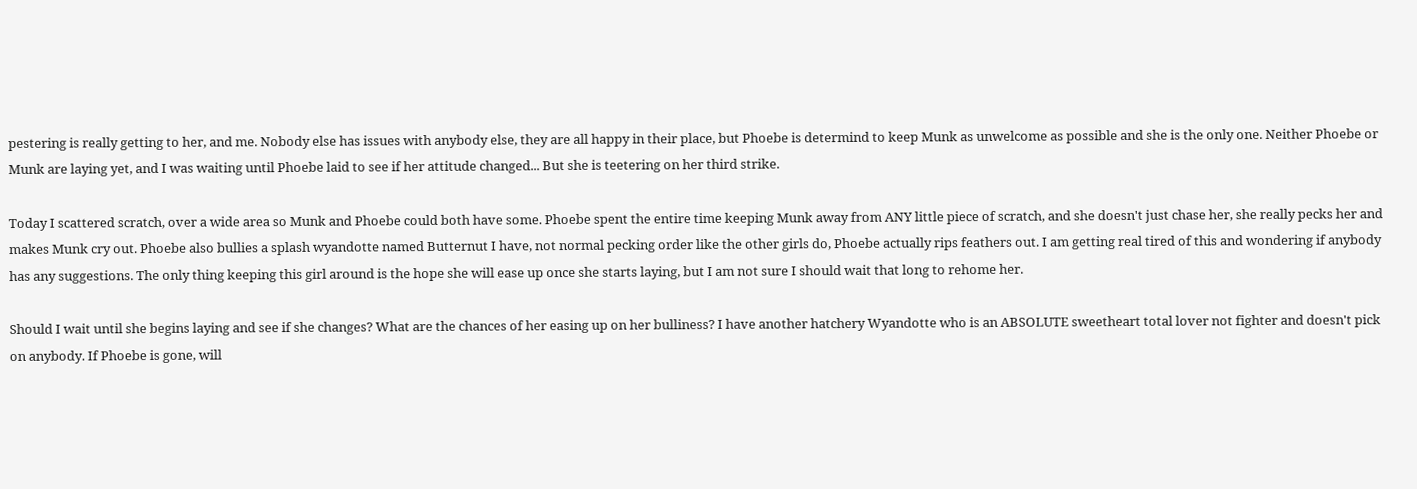pestering is really getting to her, and me. Nobody else has issues with anybody else, they are all happy in their place, but Phoebe is determind to keep Munk as unwelcome as possible and she is the only one. Neither Phoebe or Munk are laying yet, and I was waiting until Phoebe laid to see if her attitude changed... But she is teetering on her third strike.

Today I scattered scratch, over a wide area so Munk and Phoebe could both have some. Phoebe spent the entire time keeping Munk away from ANY little piece of scratch, and she doesn't just chase her, she really pecks her and makes Munk cry out. Phoebe also bullies a splash wyandotte named Butternut I have, not normal pecking order like the other girls do, Phoebe actually rips feathers out. I am getting real tired of this and wondering if anybody has any suggestions. The only thing keeping this girl around is the hope she will ease up once she starts laying, but I am not sure I should wait that long to rehome her.

Should I wait until she begins laying and see if she changes? What are the chances of her easing up on her bulliness? I have another hatchery Wyandotte who is an ABSOLUTE sweetheart total lover not fighter and doesn't pick on anybody. If Phoebe is gone, will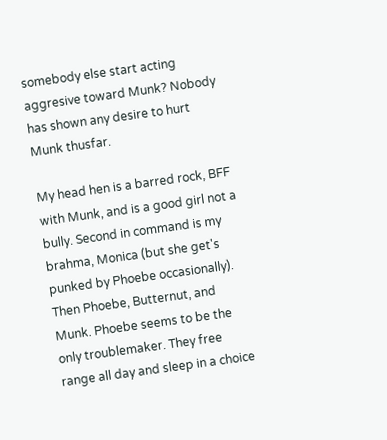somebody else start acting aggresive toward Munk? Nobody has shown any desire to hurt Munk thusfar.

My head hen is a barred rock, BFF with Munk, and is a good girl not a bully. Second in command is my brahma, Monica (but she get's punked by Phoebe occasionally). Then Phoebe, Butternut, and Munk. Phoebe seems to be the only troublemaker. They free range all day and sleep in a choice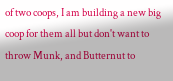of two coops, I am building a new big coop for them all but don't want to throw Munk, and Butternut to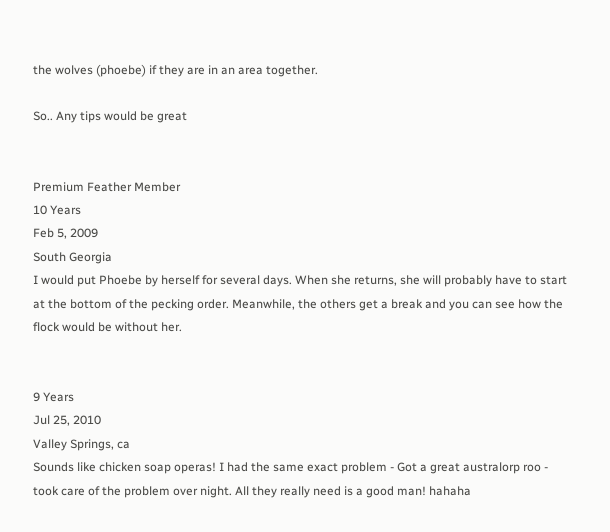the wolves (phoebe) if they are in an area together.

So.. Any tips would be great


Premium Feather Member
10 Years
Feb 5, 2009
South Georgia
I would put Phoebe by herself for several days. When she returns, she will probably have to start at the bottom of the pecking order. Meanwhile, the others get a break and you can see how the flock would be without her.


9 Years
Jul 25, 2010
Valley Springs, ca
Sounds like chicken soap operas! I had the same exact problem - Got a great australorp roo - took care of the problem over night. All they really need is a good man! hahaha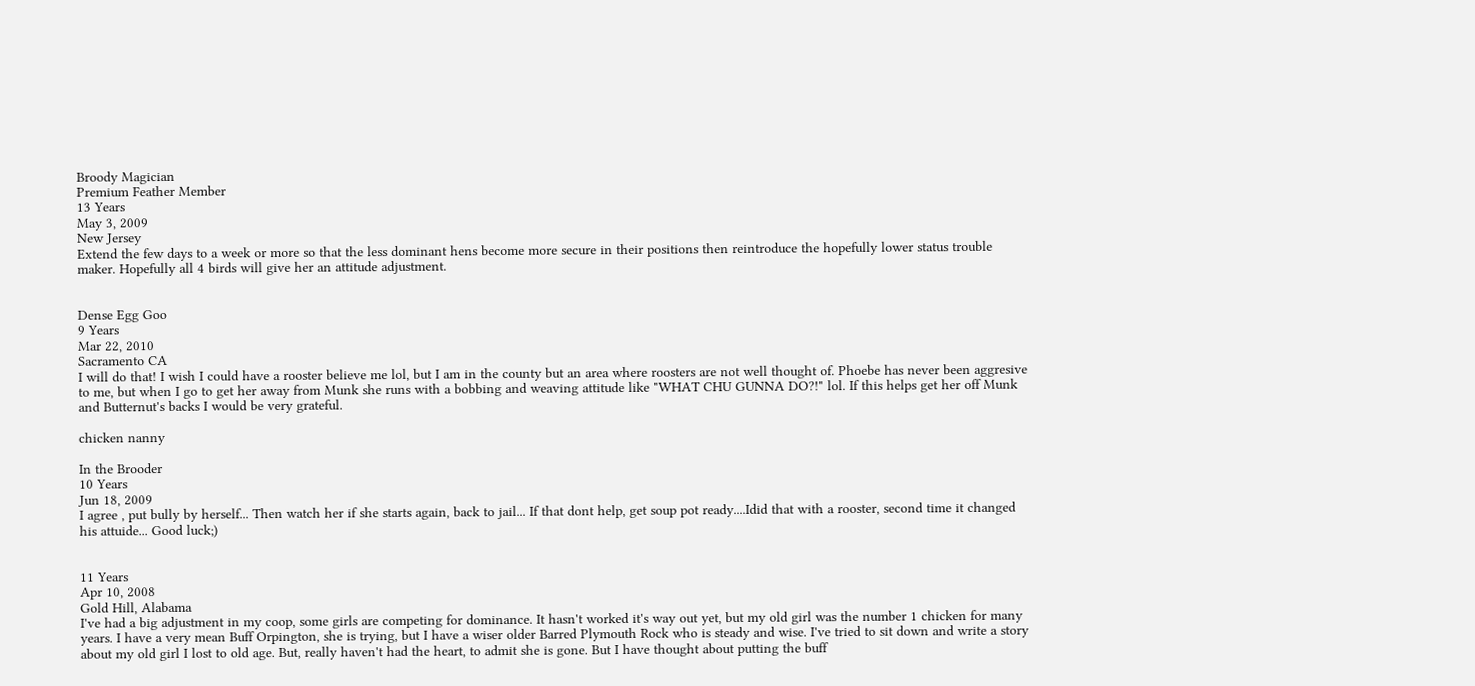Broody Magician
Premium Feather Member
13 Years
May 3, 2009
New Jersey
Extend the few days to a week or more so that the less dominant hens become more secure in their positions then reintroduce the hopefully lower status trouble maker. Hopefully all 4 birds will give her an attitude adjustment.


Dense Egg Goo
9 Years
Mar 22, 2010
Sacramento CA
I will do that! I wish I could have a rooster believe me lol, but I am in the county but an area where roosters are not well thought of. Phoebe has never been aggresive to me, but when I go to get her away from Munk she runs with a bobbing and weaving attitude like "WHAT CHU GUNNA DO?!" lol. If this helps get her off Munk and Butternut's backs I would be very grateful.

chicken nanny

In the Brooder
10 Years
Jun 18, 2009
I agree , put bully by herself... Then watch her if she starts again, back to jail... If that dont help, get soup pot ready....Idid that with a rooster, second time it changed his attuide... Good luck;)


11 Years
Apr 10, 2008
Gold Hill, Alabama
I've had a big adjustment in my coop, some girls are competing for dominance. It hasn't worked it's way out yet, but my old girl was the number 1 chicken for many years. I have a very mean Buff Orpington, she is trying, but I have a wiser older Barred Plymouth Rock who is steady and wise. I've tried to sit down and write a story about my old girl I lost to old age. But, really haven't had the heart, to admit she is gone. But I have thought about putting the buff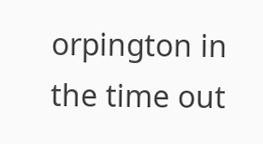orpington in the time out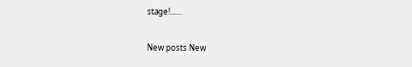stage!......

New posts New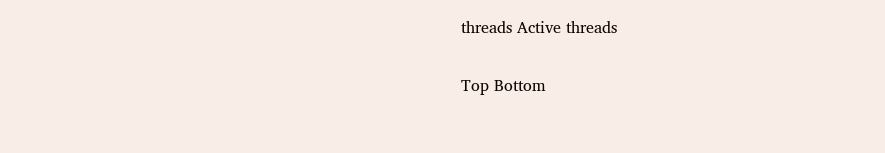threads Active threads

Top Bottom